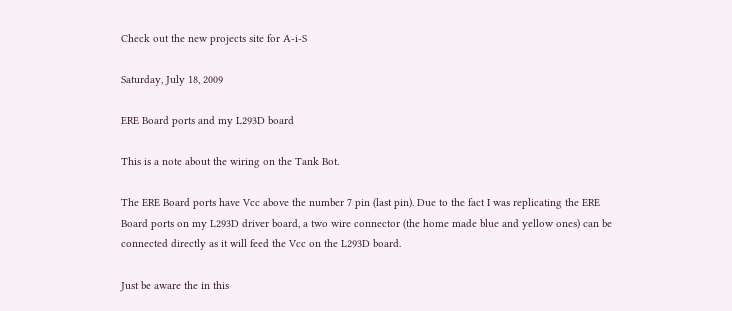Check out the new projects site for A-i-S

Saturday, July 18, 2009

ERE Board ports and my L293D board

This is a note about the wiring on the Tank Bot.

The ERE Board ports have Vcc above the number 7 pin (last pin). Due to the fact I was replicating the ERE Board ports on my L293D driver board, a two wire connector (the home made blue and yellow ones) can be connected directly as it will feed the Vcc on the L293D board.

Just be aware the in this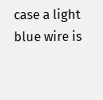case a light blue wire is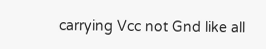carrying Vcc not Gnd like all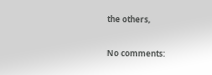the others,

No comments: